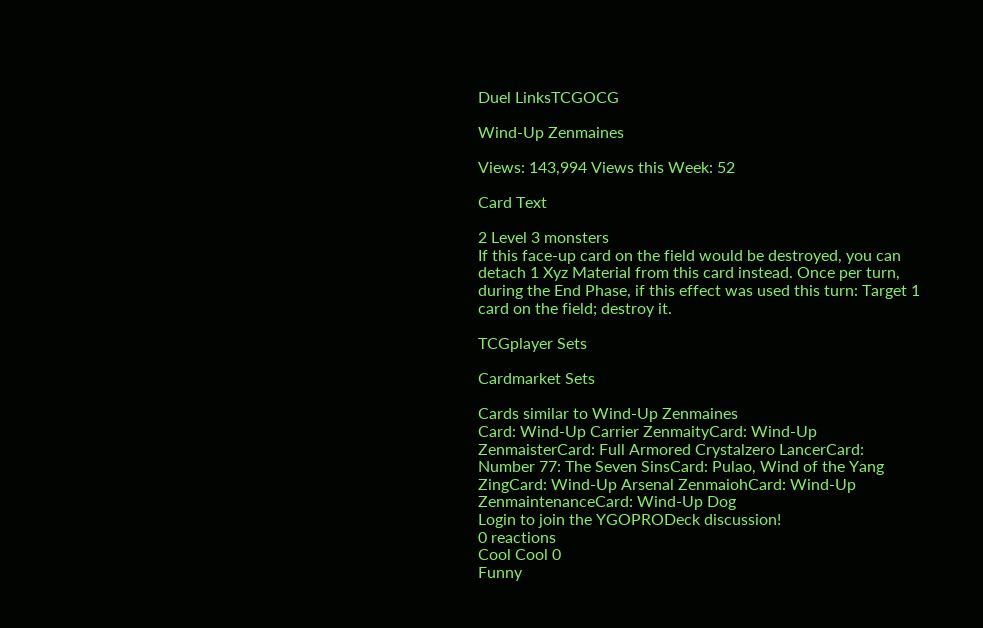Duel LinksTCGOCG

Wind-Up Zenmaines

Views: 143,994 Views this Week: 52

Card Text

2 Level 3 monsters
If this face-up card on the field would be destroyed, you can detach 1 Xyz Material from this card instead. Once per turn, during the End Phase, if this effect was used this turn: Target 1 card on the field; destroy it.

TCGplayer Sets

Cardmarket Sets

Cards similar to Wind-Up Zenmaines
Card: Wind-Up Carrier ZenmaityCard: Wind-Up ZenmaisterCard: Full Armored Crystalzero LancerCard: Number 77: The Seven SinsCard: Pulao, Wind of the Yang ZingCard: Wind-Up Arsenal ZenmaiohCard: Wind-Up ZenmaintenanceCard: Wind-Up Dog
Login to join the YGOPRODeck discussion!
0 reactions
Cool Cool 0
Funny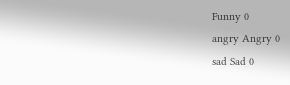Funny 0
angry Angry 0
sad Sad 0